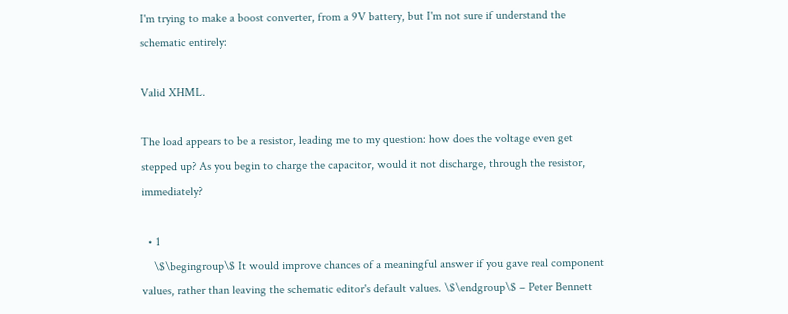I'm trying to make a boost converter, from a 9V battery, but I'm not sure if understand the schematic entirely:

Valid XHML.

The load appears to be a resistor, leading me to my question: how does the voltage even get stepped up? As you begin to charge the capacitor, would it not discharge, through the resistor, immediately?

  • 1
    \$\begingroup\$ It would improve chances of a meaningful answer if you gave real component values, rather than leaving the schematic editor's default values. \$\endgroup\$ – Peter Bennett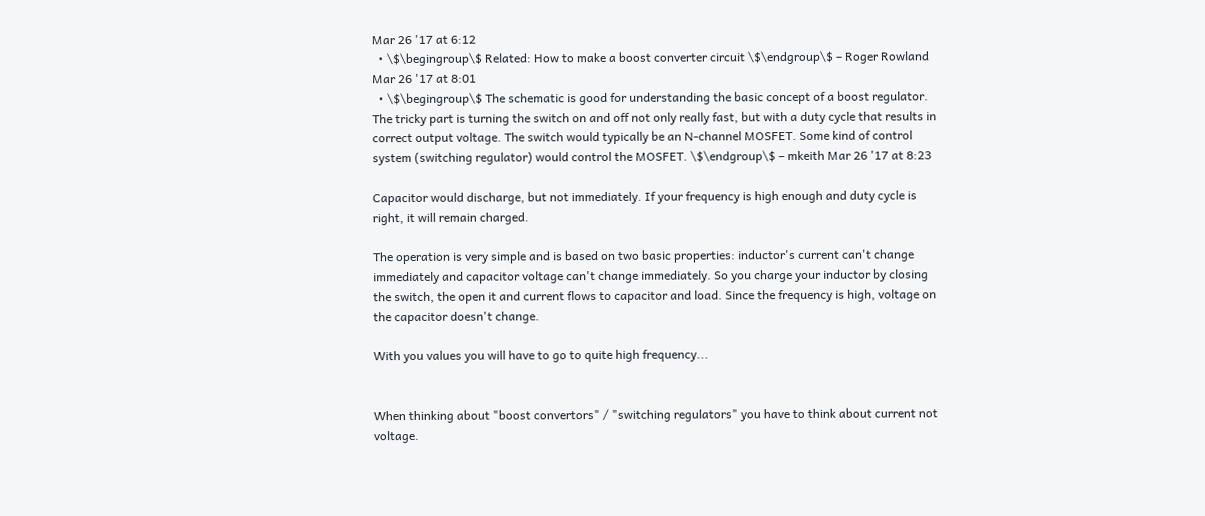Mar 26 '17 at 6:12
  • \$\begingroup\$ Related: How to make a boost converter circuit \$\endgroup\$ – Roger Rowland Mar 26 '17 at 8:01
  • \$\begingroup\$ The schematic is good for understanding the basic concept of a boost regulator. The tricky part is turning the switch on and off not only really fast, but with a duty cycle that results in correct output voltage. The switch would typically be an N-channel MOSFET. Some kind of control system (switching regulator) would control the MOSFET. \$\endgroup\$ – mkeith Mar 26 '17 at 8:23

Capacitor would discharge, but not immediately. If your frequency is high enough and duty cycle is right, it will remain charged.

The operation is very simple and is based on two basic properties: inductor's current can't change immediately and capacitor voltage can't change immediately. So you charge your inductor by closing the switch, the open it and current flows to capacitor and load. Since the frequency is high, voltage on the capacitor doesn't change.

With you values you will have to go to quite high frequency...


When thinking about "boost convertors" / "switching regulators" you have to think about current not voltage.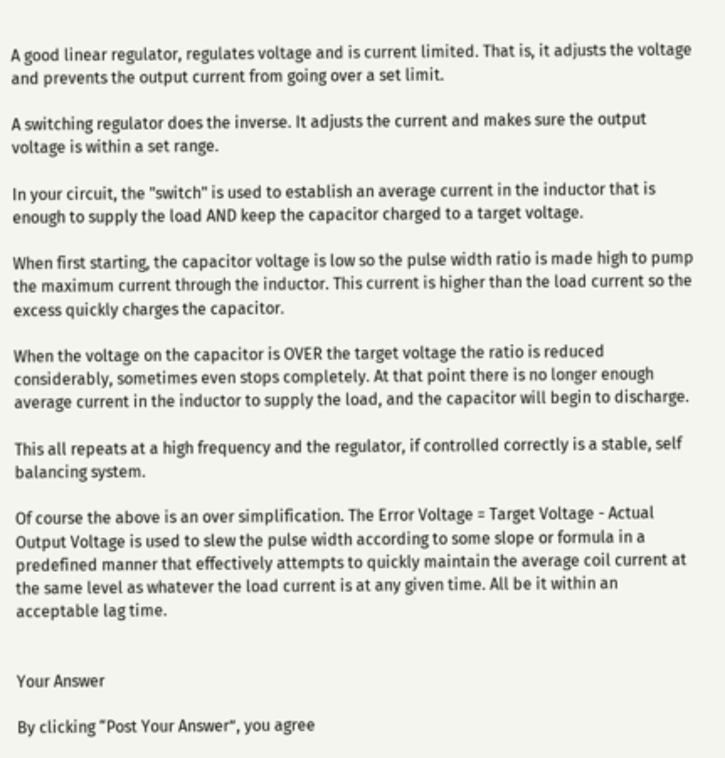A good linear regulator, regulates voltage and is current limited. That is, it adjusts the voltage and prevents the output current from going over a set limit.

A switching regulator does the inverse. It adjusts the current and makes sure the output voltage is within a set range.

In your circuit, the "switch" is used to establish an average current in the inductor that is enough to supply the load AND keep the capacitor charged to a target voltage.

When first starting, the capacitor voltage is low so the pulse width ratio is made high to pump the maximum current through the inductor. This current is higher than the load current so the excess quickly charges the capacitor.

When the voltage on the capacitor is OVER the target voltage the ratio is reduced considerably, sometimes even stops completely. At that point there is no longer enough average current in the inductor to supply the load, and the capacitor will begin to discharge.

This all repeats at a high frequency and the regulator, if controlled correctly is a stable, self balancing system.

Of course the above is an over simplification. The Error Voltage = Target Voltage - Actual Output Voltage is used to slew the pulse width according to some slope or formula in a predefined manner that effectively attempts to quickly maintain the average coil current at the same level as whatever the load current is at any given time. All be it within an acceptable lag time.


Your Answer

By clicking “Post Your Answer”, you agree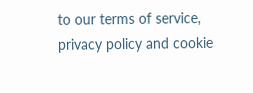to our terms of service, privacy policy and cookie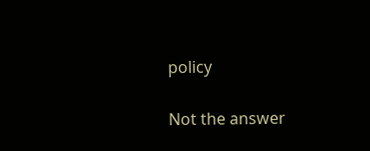policy

Not the answer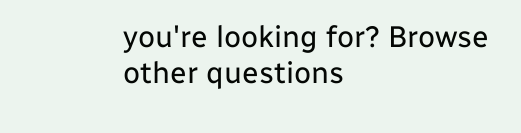you're looking for? Browse other questions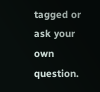tagged or ask your own question.